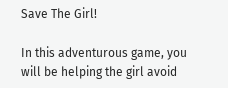Save The Girl!

In this adventurous game, you will be helping the girl avoid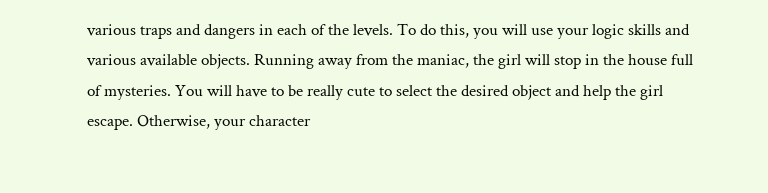various traps and dangers in each of the levels. To do this, you will use your logic skills and various available objects. Running away from the maniac, the girl will stop in the house full of mysteries. You will have to be really cute to select the desired object and help the girl escape. Otherwise, your character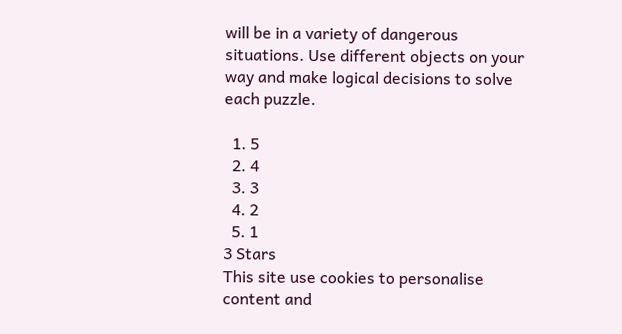will be in a variety of dangerous situations. Use different objects on your way and make logical decisions to solve each puzzle.

  1. 5
  2. 4
  3. 3
  4. 2
  5. 1
3 Stars
This site use cookies to personalise content and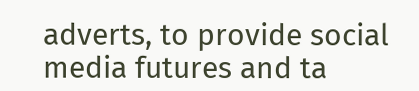adverts, to provide social media futures and ta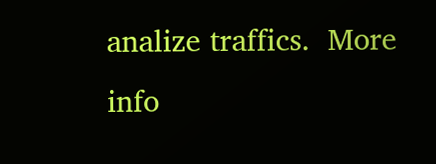analize traffics.  More info